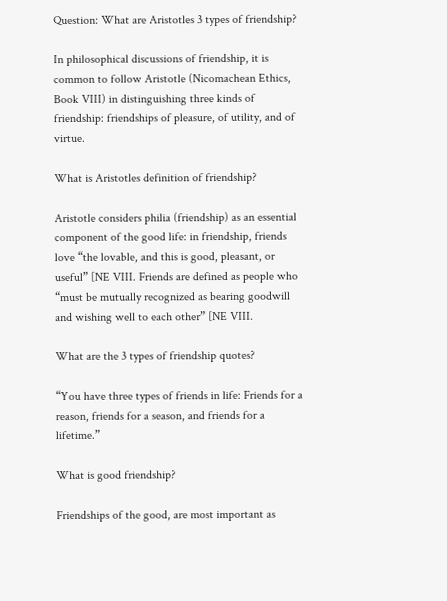Question: What are Aristotles 3 types of friendship?

In philosophical discussions of friendship, it is common to follow Aristotle (Nicomachean Ethics, Book VIII) in distinguishing three kinds of friendship: friendships of pleasure, of utility, and of virtue.

What is Aristotles definition of friendship?

Aristotle considers philia (friendship) as an essential component of the good life: in friendship, friends love “the lovable, and this is good, pleasant, or useful” [NE VIII. Friends are defined as people who “must be mutually recognized as bearing goodwill and wishing well to each other” [NE VIII.

What are the 3 types of friendship quotes?

“You have three types of friends in life: Friends for a reason, friends for a season, and friends for a lifetime.”

What is good friendship?

Friendships of the good, are most important as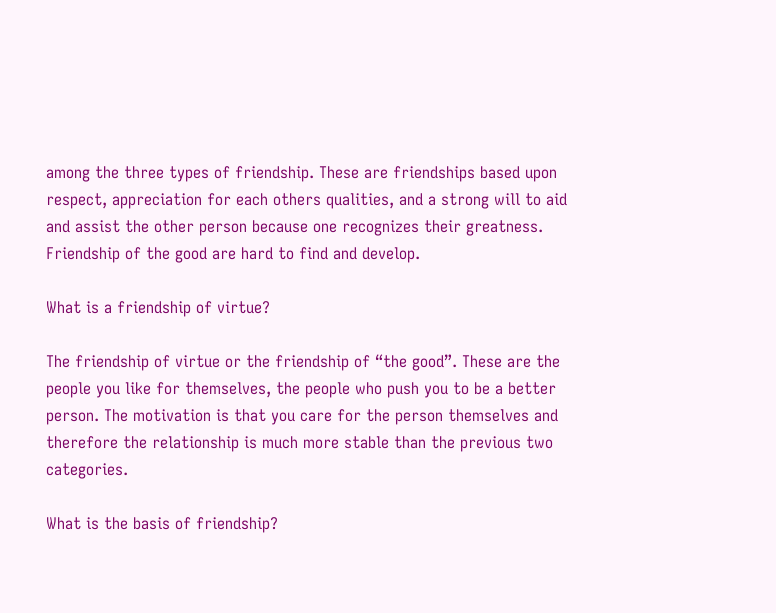among the three types of friendship. These are friendships based upon respect, appreciation for each others qualities, and a strong will to aid and assist the other person because one recognizes their greatness. Friendship of the good are hard to find and develop.

What is a friendship of virtue?

The friendship of virtue or the friendship of “the good”. These are the people you like for themselves, the people who push you to be a better person. The motivation is that you care for the person themselves and therefore the relationship is much more stable than the previous two categories.

What is the basis of friendship?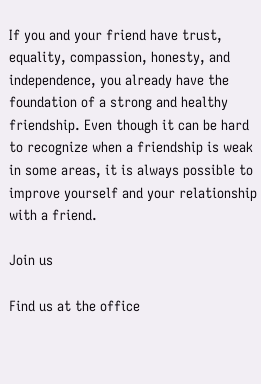If you and your friend have trust, equality, compassion, honesty, and independence, you already have the foundation of a strong and healthy friendship. Even though it can be hard to recognize when a friendship is weak in some areas, it is always possible to improve yourself and your relationship with a friend.

Join us

Find us at the office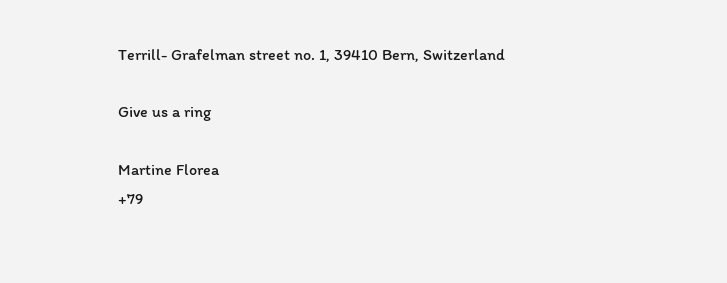Terrill- Grafelman street no. 1, 39410 Bern, Switzerland

Give us a ring

Martine Florea
+79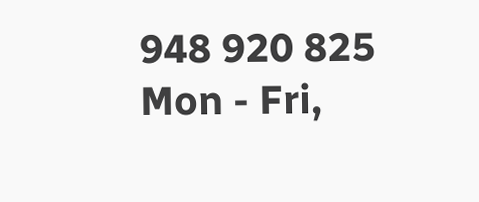948 920 825
Mon - Fri,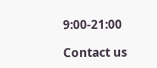9:00-21:00

Contact us